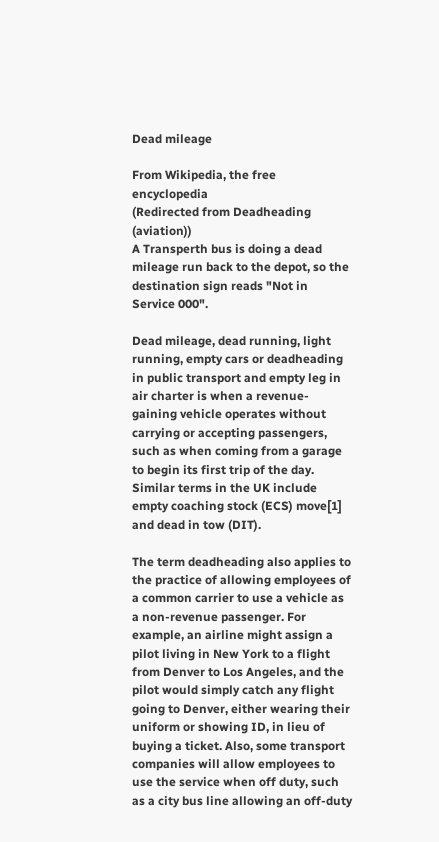Dead mileage

From Wikipedia, the free encyclopedia
(Redirected from Deadheading (aviation))
A Transperth bus is doing a dead mileage run back to the depot, so the destination sign reads "Not in Service 000".

Dead mileage, dead running, light running, empty cars or deadheading in public transport and empty leg in air charter is when a revenue-gaining vehicle operates without carrying or accepting passengers, such as when coming from a garage to begin its first trip of the day. Similar terms in the UK include empty coaching stock (ECS) move[1] and dead in tow (DIT).

The term deadheading also applies to the practice of allowing employees of a common carrier to use a vehicle as a non-revenue passenger. For example, an airline might assign a pilot living in New York to a flight from Denver to Los Angeles, and the pilot would simply catch any flight going to Denver, either wearing their uniform or showing ID, in lieu of buying a ticket. Also, some transport companies will allow employees to use the service when off duty, such as a city bus line allowing an off-duty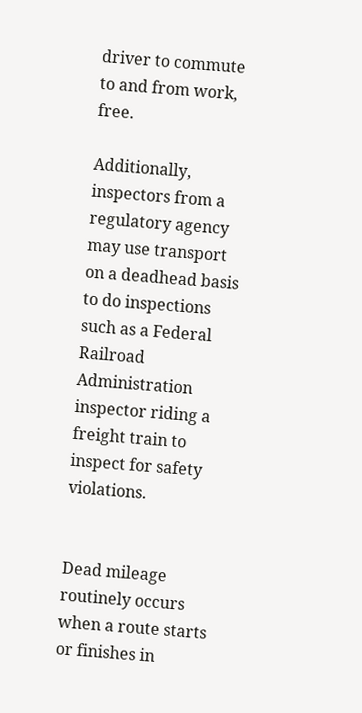driver to commute to and from work, free.

Additionally, inspectors from a regulatory agency may use transport on a deadhead basis to do inspections such as a Federal Railroad Administration inspector riding a freight train to inspect for safety violations.


Dead mileage routinely occurs when a route starts or finishes in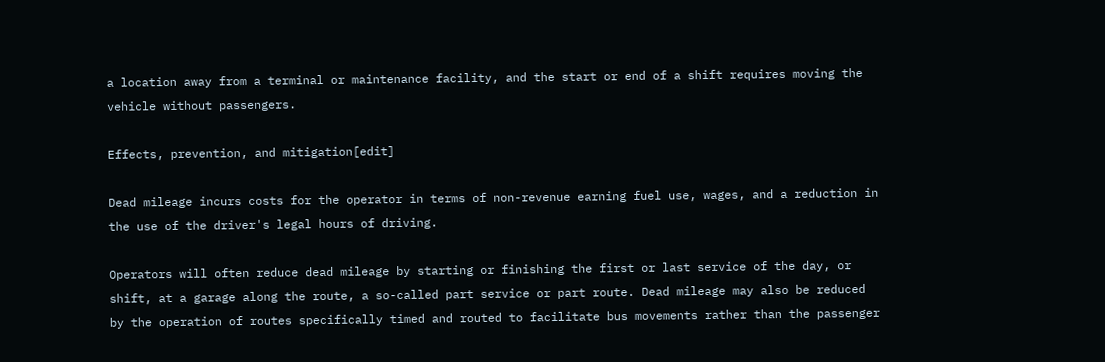a location away from a terminal or maintenance facility, and the start or end of a shift requires moving the vehicle without passengers.

Effects, prevention, and mitigation[edit]

Dead mileage incurs costs for the operator in terms of non-revenue earning fuel use, wages, and a reduction in the use of the driver's legal hours of driving.

Operators will often reduce dead mileage by starting or finishing the first or last service of the day, or shift, at a garage along the route, a so-called part service or part route. Dead mileage may also be reduced by the operation of routes specifically timed and routed to facilitate bus movements rather than the passenger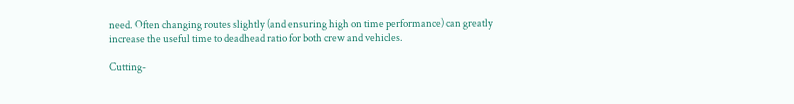need. Often changing routes slightly (and ensuring high on time performance) can greatly increase the useful time to deadhead ratio for both crew and vehicles.

Cutting-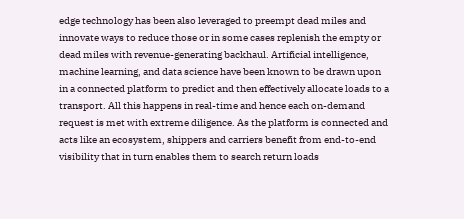edge technology has been also leveraged to preempt dead miles and innovate ways to reduce those or in some cases replenish the empty or dead miles with revenue-generating backhaul. Artificial intelligence, machine learning, and data science have been known to be drawn upon in a connected platform to predict and then effectively allocate loads to a transport. All this happens in real-time and hence each on-demand request is met with extreme diligence. As the platform is connected and acts like an ecosystem, shippers and carriers benefit from end-to-end visibility that in turn enables them to search return loads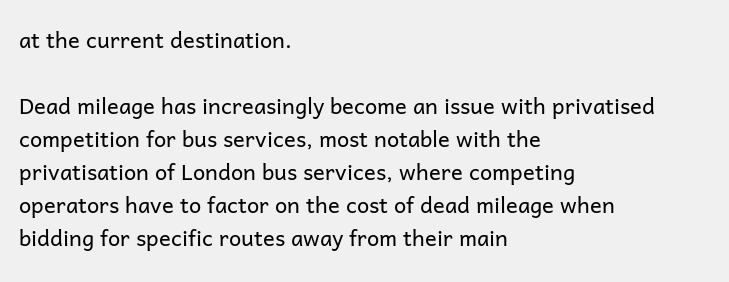at the current destination.

Dead mileage has increasingly become an issue with privatised competition for bus services, most notable with the privatisation of London bus services, where competing operators have to factor on the cost of dead mileage when bidding for specific routes away from their main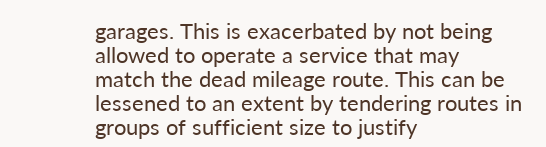garages. This is exacerbated by not being allowed to operate a service that may match the dead mileage route. This can be lessened to an extent by tendering routes in groups of sufficient size to justify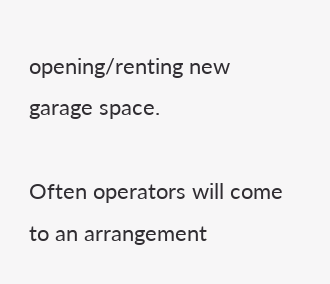opening/renting new garage space.

Often operators will come to an arrangement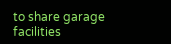to share garage facilities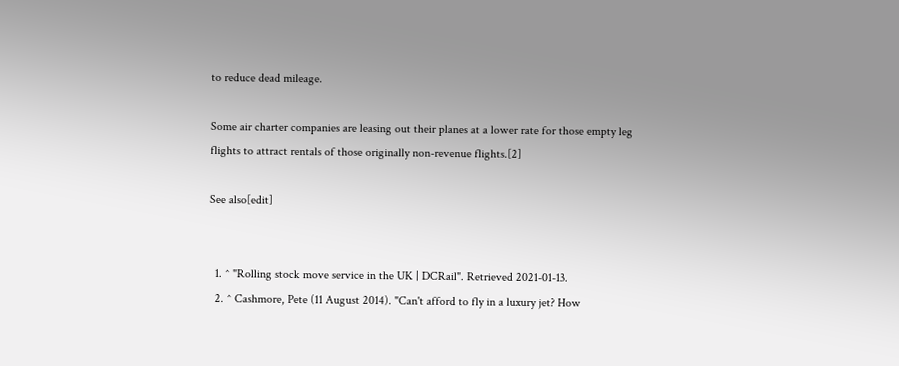to reduce dead mileage.

Some air charter companies are leasing out their planes at a lower rate for those empty leg flights to attract rentals of those originally non-revenue flights.[2]

See also[edit]


  1. ^ "Rolling stock move service in the UK | DCRail". Retrieved 2021-01-13.
  2. ^ Cashmore, Pete (11 August 2014). "Can't afford to fly in a luxury jet? How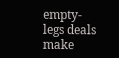empty-legs deals make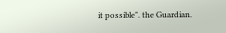it possible". the Guardian.